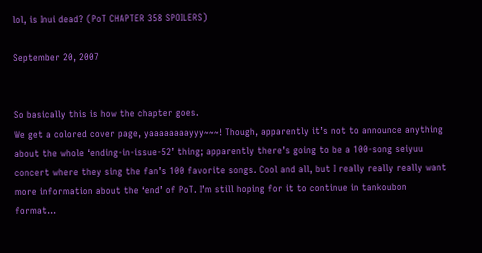lol, is Inui dead? (PoT CHAPTER 358 SPOILERS)

September 20, 2007


So basically this is how the chapter goes.
We get a colored cover page, yaaaaaaaayyy~~~! Though, apparently it’s not to announce anything about the whole ‘ending-in-issue-52’ thing; apparently there’s going to be a 100-song seiyuu concert where they sing the fan’s 100 favorite songs. Cool and all, but I really really really want more information about the ‘end’ of PoT. I’m still hoping for it to continue in tankoubon format…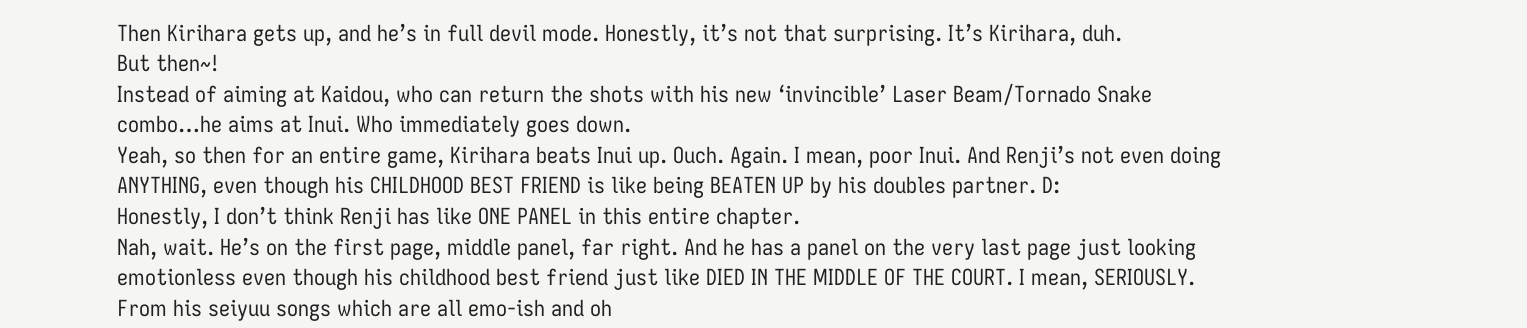Then Kirihara gets up, and he’s in full devil mode. Honestly, it’s not that surprising. It’s Kirihara, duh.
But then~!
Instead of aiming at Kaidou, who can return the shots with his new ‘invincible’ Laser Beam/Tornado Snake combo…he aims at Inui. Who immediately goes down.
Yeah, so then for an entire game, Kirihara beats Inui up. Ouch. Again. I mean, poor Inui. And Renji’s not even doing ANYTHING, even though his CHILDHOOD BEST FRIEND is like being BEATEN UP by his doubles partner. D:
Honestly, I don’t think Renji has like ONE PANEL in this entire chapter.
Nah, wait. He’s on the first page, middle panel, far right. And he has a panel on the very last page just looking emotionless even though his childhood best friend just like DIED IN THE MIDDLE OF THE COURT. I mean, SERIOUSLY. From his seiyuu songs which are all emo-ish and oh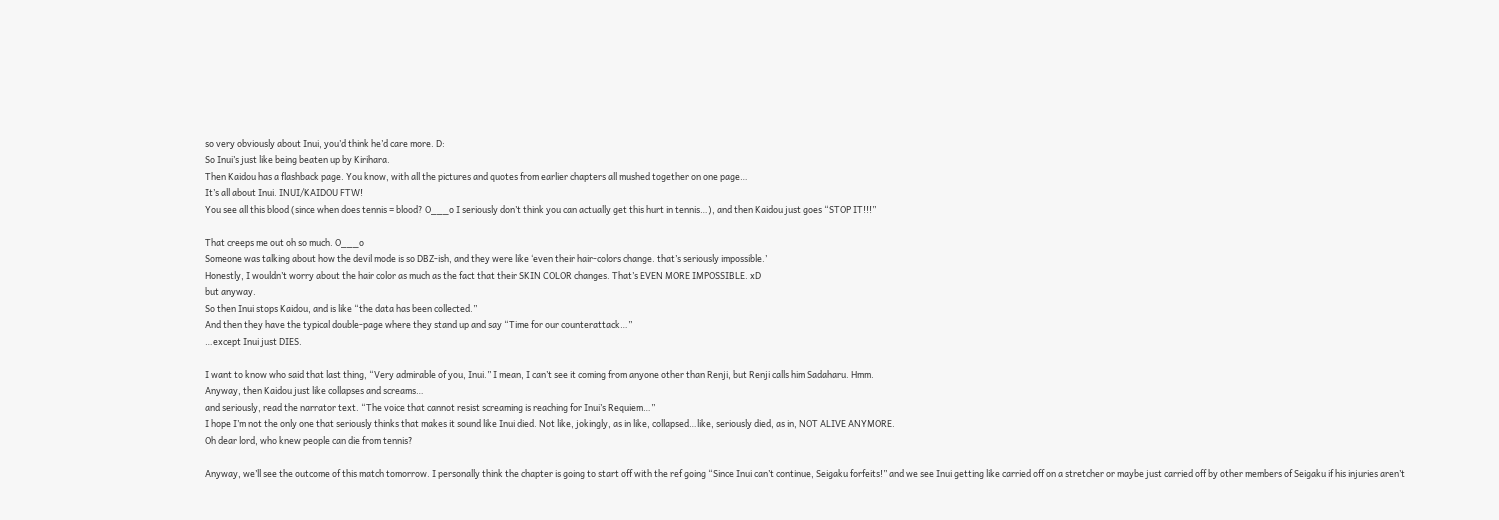so very obviously about Inui, you’d think he’d care more. D:
So Inui’s just like being beaten up by Kirihara.
Then Kaidou has a flashback page. You know, with all the pictures and quotes from earlier chapters all mushed together on one page…
It’s all about Inui. INUI/KAIDOU FTW!
You see all this blood (since when does tennis = blood? O___o I seriously don’t think you can actually get this hurt in tennis…), and then Kaidou just goes “STOP IT!!!”

That creeps me out oh so much. O___o
Someone was talking about how the devil mode is so DBZ-ish, and they were like ‘even their hair-colors change. that’s seriously impossible.’
Honestly, I wouldn’t worry about the hair color as much as the fact that their SKIN COLOR changes. That’s EVEN MORE IMPOSSIBLE. xD
but anyway.
So then Inui stops Kaidou, and is like “the data has been collected.”
And then they have the typical double-page where they stand up and say “Time for our counterattack…”
…except Inui just DIES.

I want to know who said that last thing, “Very admirable of you, Inui.” I mean, I can’t see it coming from anyone other than Renji, but Renji calls him Sadaharu. Hmm.
Anyway, then Kaidou just like collapses and screams…
and seriously, read the narrator text. “The voice that cannot resist screaming is reaching for Inui’s Requiem…”
I hope I’m not the only one that seriously thinks that makes it sound like Inui died. Not like, jokingly, as in like, collapsed…like, seriously died, as in, NOT ALIVE ANYMORE.
Oh dear lord, who knew people can die from tennis?

Anyway, we’ll see the outcome of this match tomorrow. I personally think the chapter is going to start off with the ref going “Since Inui can’t continue, Seigaku forfeits!” and we see Inui getting like carried off on a stretcher or maybe just carried off by other members of Seigaku if his injuries aren’t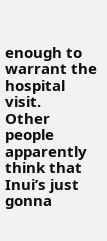enough to warrant the hospital visit.
Other people apparently think that Inui’s just gonna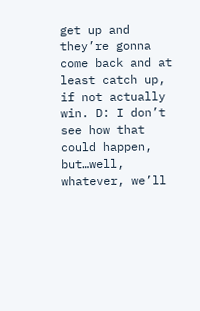get up and they’re gonna come back and at least catch up, if not actually win. D: I don’t see how that could happen, but…well, whatever, we’ll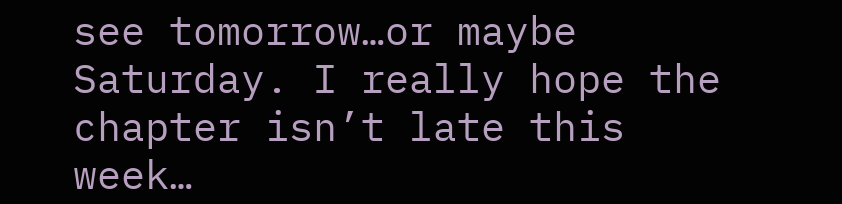see tomorrow…or maybe Saturday. I really hope the chapter isn’t late this week…